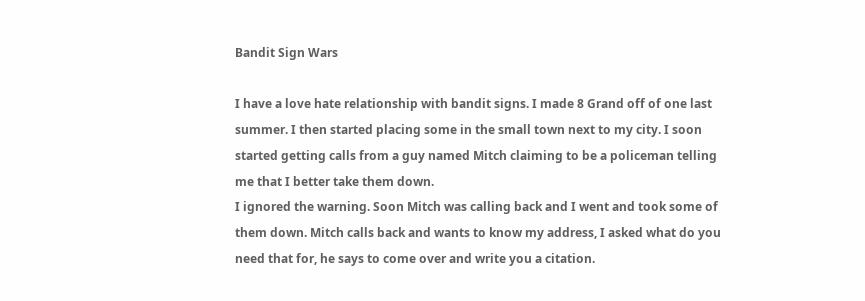Bandit Sign Wars

I have a love hate relationship with bandit signs. I made 8 Grand off of one last summer. I then started placing some in the small town next to my city. I soon started getting calls from a guy named Mitch claiming to be a policeman telling me that I better take them down.
I ignored the warning. Soon Mitch was calling back and I went and took some of them down. Mitch calls back and wants to know my address, I asked what do you need that for, he says to come over and write you a citation.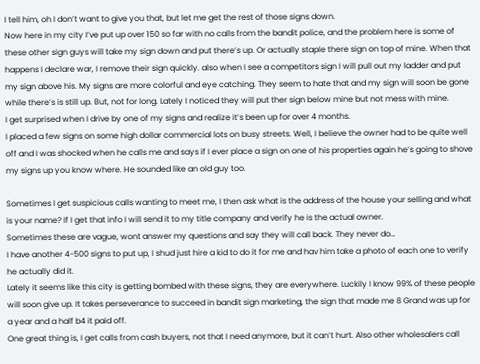I tell him, oh I don’t want to give you that, but let me get the rest of those signs down.
Now here in my city I’ve put up over 150 so far with no calls from the bandit police, and the problem here is some of these other sign guys will take my sign down and put there’s up. Or actually staple there sign on top of mine. When that happens I declare war, I remove their sign quickly. also when I see a competitors sign I will pull out my ladder and put my sign above his. My signs are more colorful and eye catching. They seem to hate that and my sign will soon be gone while there’s is still up. But, not for long. Lately I noticed they will put ther sign below mine but not mess with mine.
I get surprised when I drive by one of my signs and realize it’s been up for over 4 months.
I placed a few signs on some high dollar commercial lots on busy streets. Well, I believe the owner had to be quite well off and I was shocked when he calls me and says if I ever place a sign on one of his properties again he’s going to shove my signs up you know where. He sounded like an old guy too.

Sometimes I get suspicious calls wanting to meet me, I then ask what is the address of the house your selling and what is your name? If I get that info I will send it to my title company and verify he is the actual owner.
Sometimes these are vague, wont answer my questions and say they will call back. They never do…
I have another 4-500 signs to put up, I shud just hire a kid to do it for me and hav him take a photo of each one to verify he actually did it.
Lately it seems like this city is getting bombed with these signs, they are everywhere. Luckily I know 99% of these people will soon give up. It takes perseverance to succeed in bandit sign marketing, the sign that made me 8 Grand was up for a year and a half b4 it paid off.
One great thing is, I get calls from cash buyers, not that I need anymore, but it can’t hurt. Also other wholesalers call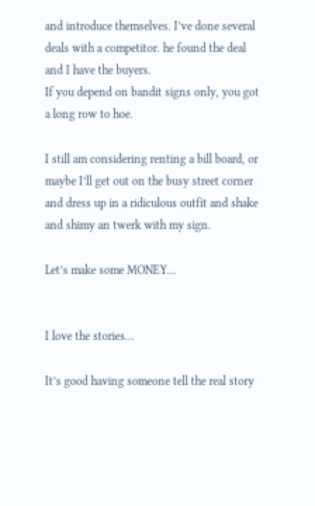and introduce themselves. I’ve done several deals with a competitor. he found the deal and I have the buyers.
If you depend on bandit signs only, you got a long row to hoe.

I still am considering renting a bill board, or maybe I’ll get out on the busy street corner and dress up in a ridiculous outfit and shake and shimy an twerk with my sign.

Let’s make some MONEY…


I love the stories…

It’s good having someone tell the real story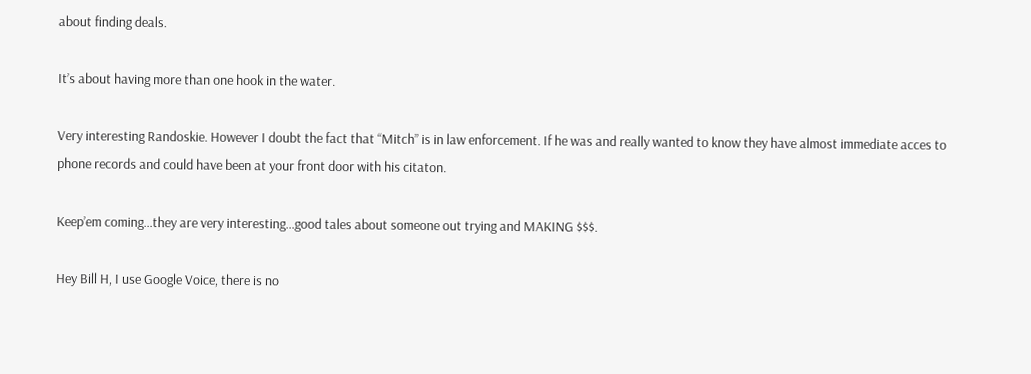about finding deals.

It’s about having more than one hook in the water.

Very interesting Randoskie. However I doubt the fact that “Mitch” is in law enforcement. If he was and really wanted to know they have almost immediate acces to phone records and could have been at your front door with his citaton.

Keep’em coming…they are very interesting…good tales about someone out trying and MAKING $$$.

Hey Bill H, I use Google Voice, there is no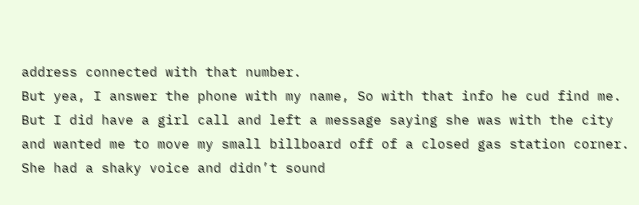address connected with that number.
But yea, I answer the phone with my name, So with that info he cud find me.
But I did have a girl call and left a message saying she was with the city and wanted me to move my small billboard off of a closed gas station corner. She had a shaky voice and didn’t sound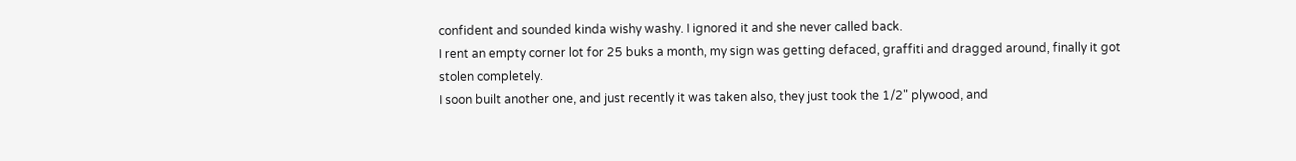confident and sounded kinda wishy washy. I ignored it and she never called back.
I rent an empty corner lot for 25 buks a month, my sign was getting defaced, graffiti and dragged around, finally it got stolen completely.
I soon built another one, and just recently it was taken also, they just took the 1/2" plywood, and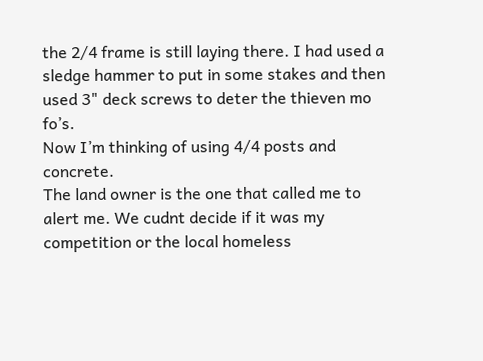the 2/4 frame is still laying there. I had used a sledge hammer to put in some stakes and then used 3" deck screws to deter the thieven mo fo’s.
Now I’m thinking of using 4/4 posts and concrete.
The land owner is the one that called me to alert me. We cudnt decide if it was my competition or the local homeless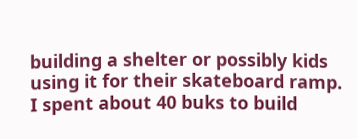building a shelter or possibly kids using it for their skateboard ramp.
I spent about 40 buks to build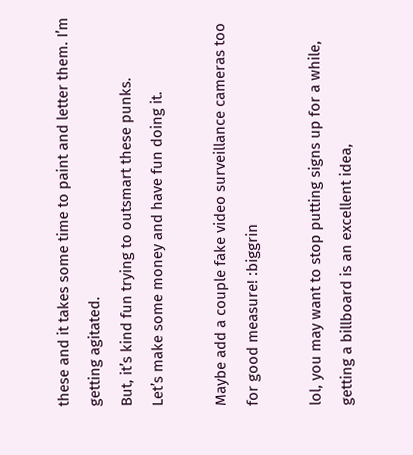these and it takes some time to paint and letter them. I’m getting agitated.
But, it’s kind fun trying to outsmart these punks.
Let’s make some money and have fun doing it.

Maybe add a couple fake video surveillance cameras too for good measure! :biggrin

lol, you may want to stop putting signs up for a while, getting a billboard is an excellent idea,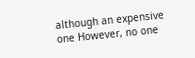although an expensive one However, no one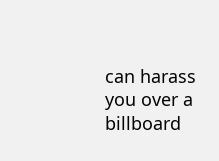can harass you over a billboard